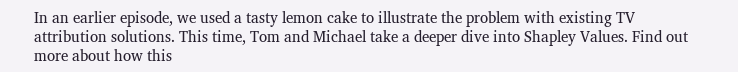In an earlier episode, we used a tasty lemon cake to illustrate the problem with existing TV attribution solutions. This time, Tom and Michael take a deeper dive into Shapley Values. Find out more about how this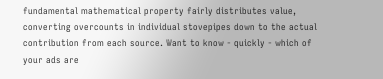fundamental mathematical property fairly distributes value, converting overcounts in individual stovepipes down to the actual contribution from each source. Want to know - quickly - which of your ads are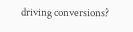driving conversions?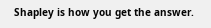Shapley is how you get the answer.